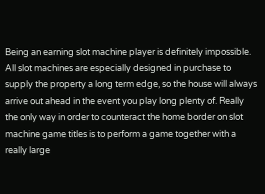Being an earning slot machine player is definitely impossible. All slot machines are especially designed in purchase to supply the property a long term edge, so the house will always arrive out ahead in the event you play long plenty of. Really the only way in order to counteract the home border on slot machine game titles is to perform a game together with a really large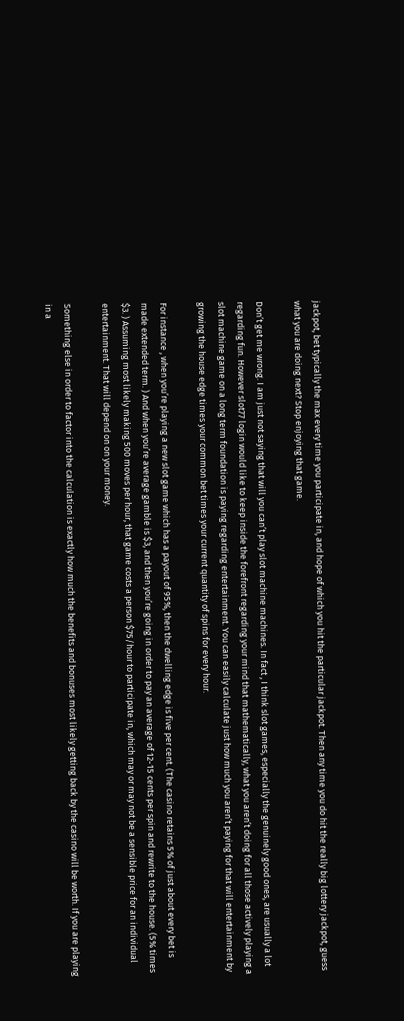jackpot, bet typically the max every time you participate in, and hope of which you hit the particular jackpot. Then any time you do hit the really big lottery jackpot, guess what you are doing next? Stop enjoying that game.

Don’t get me wrong. I am just not saying that will you can’t play slot machine machines. In fact , I think slot games, especially the genuinely good ones, are usually a lot regarding fun. However slot77 login would like to keep inside the forefront regarding your mind that mathematically, what you aren’t doing for all those actively playing a slot machine game on a long term foundation is paying regarding entertainment. You can easily calculate just how much you aren’t paying for that will entertainment by growing the house edge times your common bet times your current quantity of spins for every hour.

For instance , when you’re playing a new slot game which has a payout of 95%, then the dwelling edge is five per cent. (The casino retains 5% of just about every bet is made extended term. ) And when you’re average gamble is $3, and then you’re going in order to pay an average of 12-15 cents per spin and rewrite to the house. (5% times $3. ) Assuming most likely making 500 moves per hour, that game costs a person $75/hour to participate in, which may or may not be a sensible price for an individual entertainment. That will depend on on your money.

Something else in order to factor into the calculation is exactly how much the benefits and bonuses most likely getting back by the casino will be worth. If you are playing in a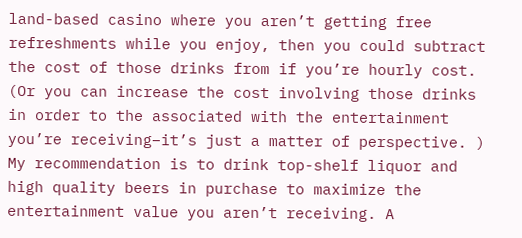land-based casino where you aren’t getting free refreshments while you enjoy, then you could subtract the cost of those drinks from if you’re hourly cost. (Or you can increase the cost involving those drinks in order to the associated with the entertainment you’re receiving–it’s just a matter of perspective. ) My recommendation is to drink top-shelf liquor and high quality beers in purchase to maximize the entertainment value you aren’t receiving. A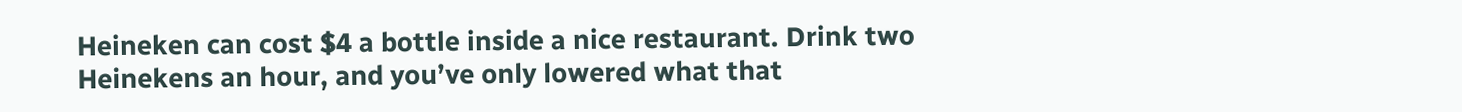Heineken can cost $4 a bottle inside a nice restaurant. Drink two Heinekens an hour, and you’ve only lowered what that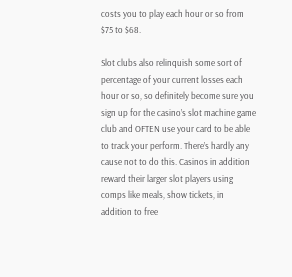costs you to play each hour or so from $75 to $68.

Slot clubs also relinquish some sort of percentage of your current losses each hour or so, so definitely become sure you sign up for the casino’s slot machine game club and OFTEN use your card to be able to track your perform. There’s hardly any cause not to do this. Casinos in addition reward their larger slot players using comps like meals, show tickets, in addition to free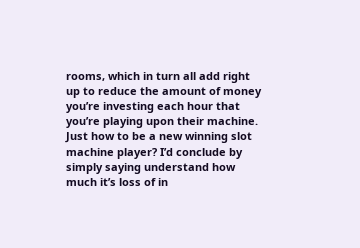rooms, which in turn all add right up to reduce the amount of money you’re investing each hour that you’re playing upon their machine. Just how to be a new winning slot machine player? I’d conclude by simply saying understand how much it’s loss of in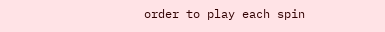order to play each spin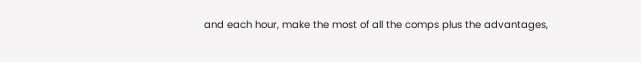and each hour, make the most of all the comps plus the advantages,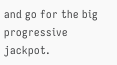and go for the big progressive jackpot.